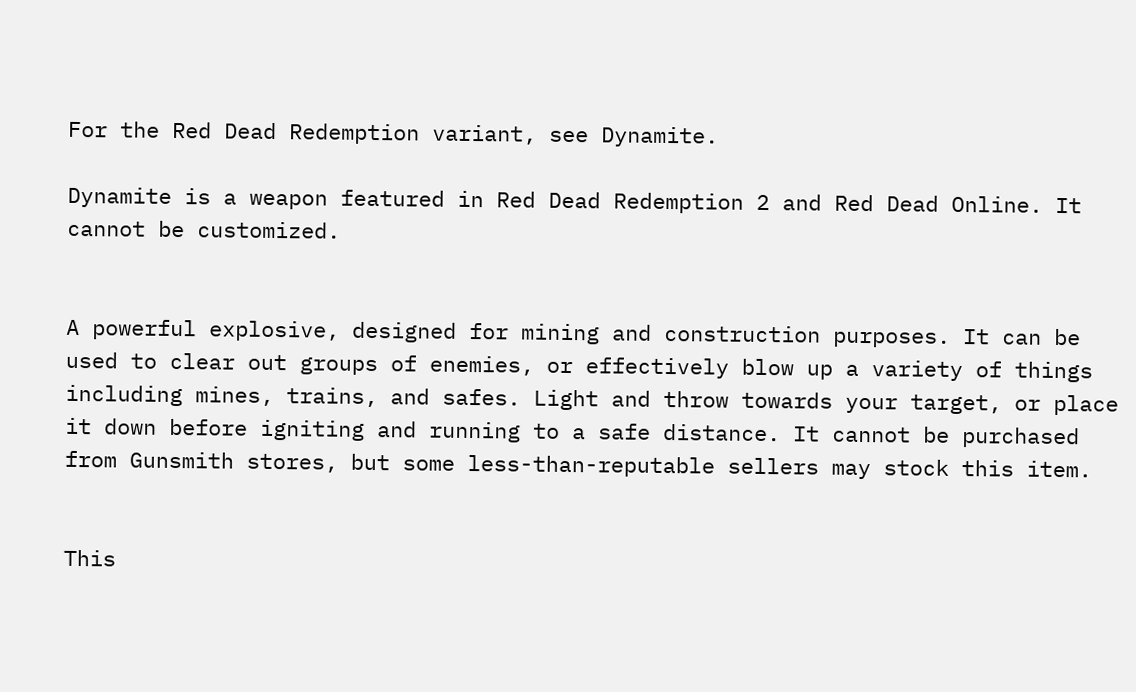For the Red Dead Redemption variant, see Dynamite.

Dynamite is a weapon featured in Red Dead Redemption 2 and Red Dead Online. It cannot be customized.


A powerful explosive, designed for mining and construction purposes. It can be used to clear out groups of enemies, or effectively blow up a variety of things including mines, trains, and safes. Light and throw towards your target, or place it down before igniting and running to a safe distance. It cannot be purchased from Gunsmith stores, but some less-than-reputable sellers may stock this item.


This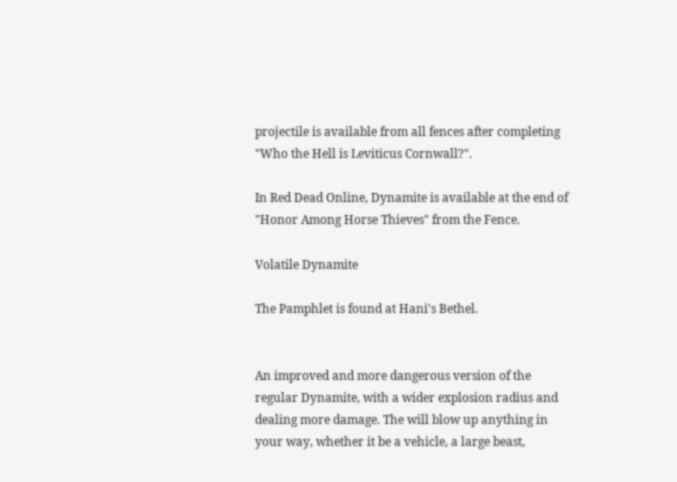projectile is available from all fences after completing "Who the Hell is Leviticus Cornwall?".

In Red Dead Online, Dynamite is available at the end of "Honor Among Horse Thieves" from the Fence.

Volatile Dynamite

The Pamphlet is found at Hani's Bethel.


An improved and more dangerous version of the regular Dynamite, with a wider explosion radius and dealing more damage. The will blow up anything in your way, whether it be a vehicle, a large beast,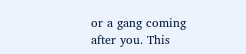or a gang coming after you. This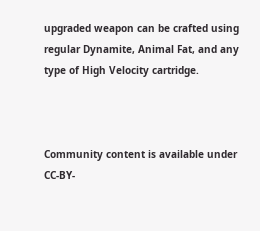upgraded weapon can be crafted using regular Dynamite, Animal Fat, and any type of High Velocity cartridge.



Community content is available under CC-BY-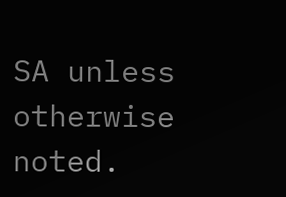SA unless otherwise noted.